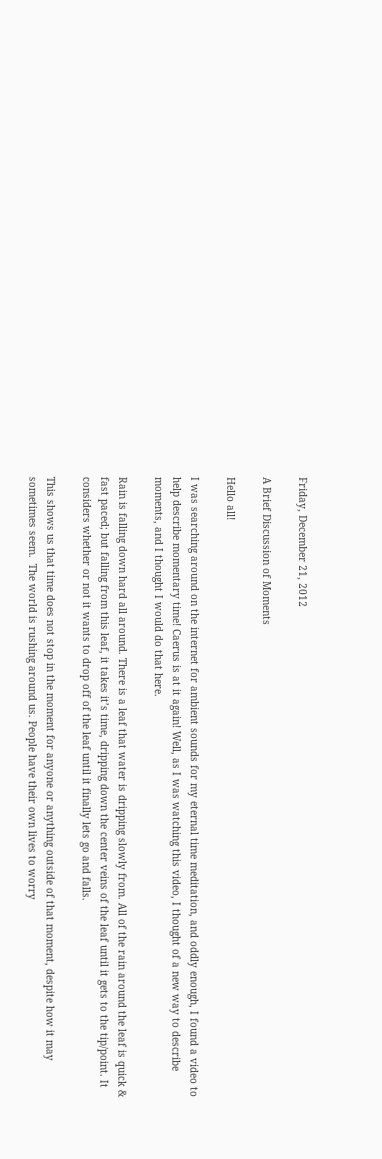Friday, December 21, 2012

A Brief Discussion of Moments

Hello all!

I was searching around on the internet for ambient sounds for my eternal time meditation, and oddly enough, I found a video to help describe momentary time! Caerus is at it again! Well, as I was watching this video, I thought of a new way to describe moments, and I thought I would do that here.

Rain is falling down hard all around. There is a leaf that water is dripping slowly from. All of the rain around the leaf is quick & fast paced; but falling from this leaf, it takes it’s time, dripping down the center veins of the leaf until it gets to the tip/point. It considers whether or not it wants to drop off of the leaf until it finally lets go and falls.

This shows us that time does not stop in the moment for anyone or anything outside of that moment, despite how it may sometimes seem.  The world is rushing around us. People have their own lives to worry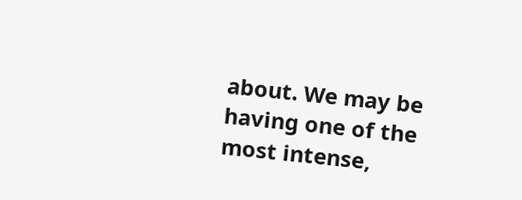about. We may be having one of the most intense,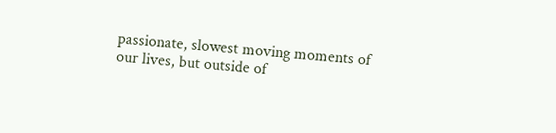passionate, slowest moving moments of our lives, but outside of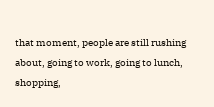that moment, people are still rushing about, going to work, going to lunch, shopping,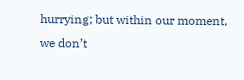hurrying; but within our moment, we don’t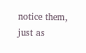notice them, just as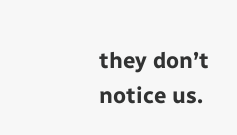they don’t notice us.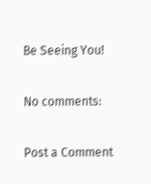Be Seeing You!

No comments:

Post a Comment